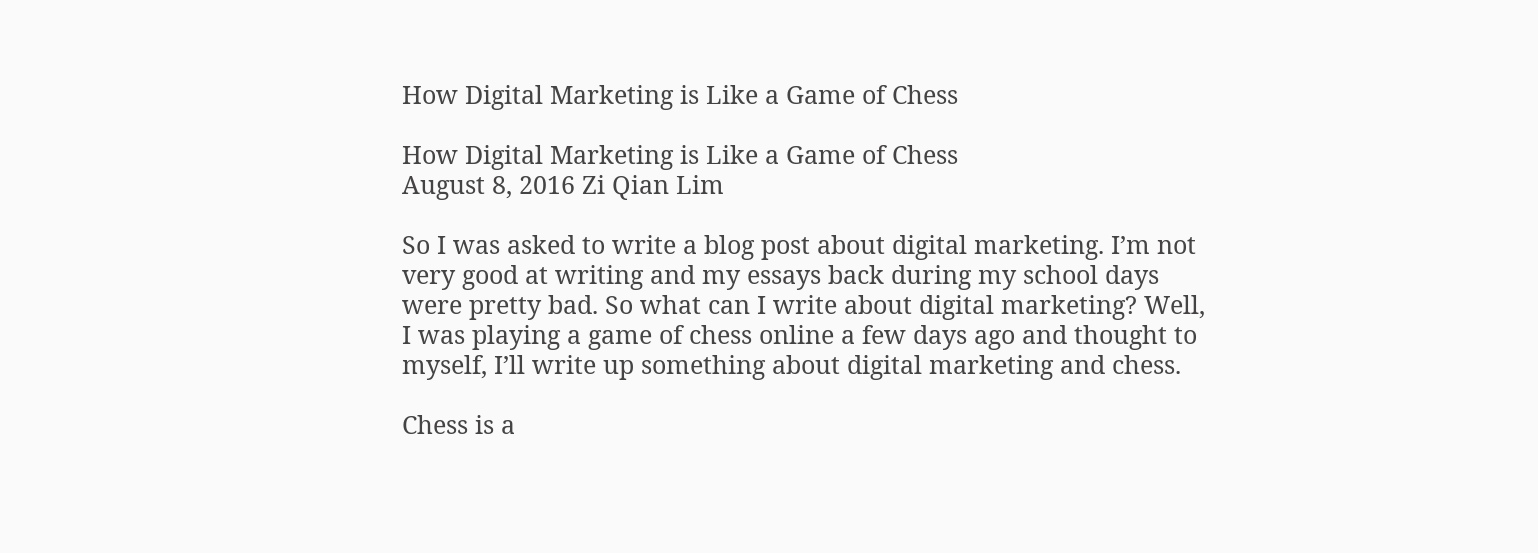How Digital Marketing is Like a Game of Chess

How Digital Marketing is Like a Game of Chess
August 8, 2016 Zi Qian Lim

So I was asked to write a blog post about digital marketing. I’m not very good at writing and my essays back during my school days were pretty bad. So what can I write about digital marketing? Well, I was playing a game of chess online a few days ago and thought to myself, I’ll write up something about digital marketing and chess.

Chess is a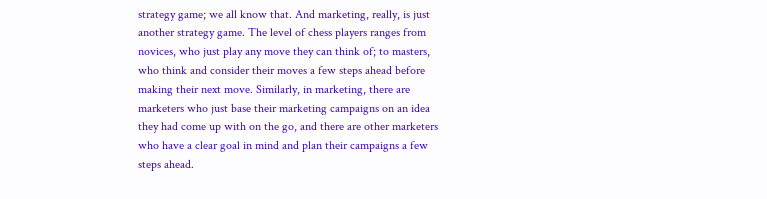strategy game; we all know that. And marketing, really, is just another strategy game. The level of chess players ranges from novices, who just play any move they can think of; to masters, who think and consider their moves a few steps ahead before making their next move. Similarly, in marketing, there are marketers who just base their marketing campaigns on an idea they had come up with on the go, and there are other marketers who have a clear goal in mind and plan their campaigns a few steps ahead.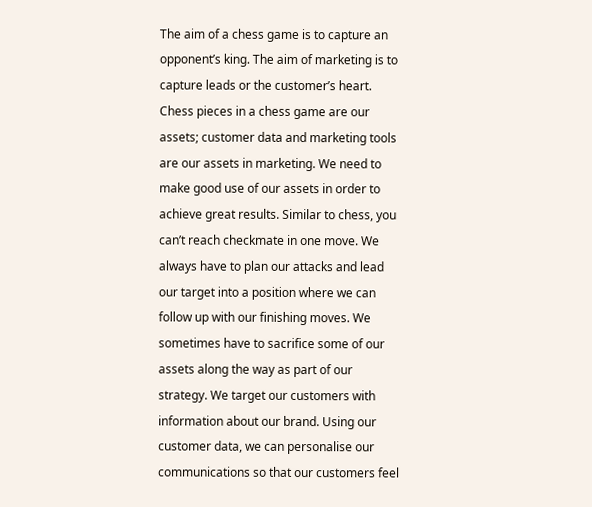The aim of a chess game is to capture an opponent’s king. The aim of marketing is to capture leads or the customer’s heart. Chess pieces in a chess game are our assets; customer data and marketing tools are our assets in marketing. We need to make good use of our assets in order to achieve great results. Similar to chess, you can’t reach checkmate in one move. We always have to plan our attacks and lead our target into a position where we can follow up with our finishing moves. We sometimes have to sacrifice some of our assets along the way as part of our strategy. We target our customers with information about our brand. Using our customer data, we can personalise our communications so that our customers feel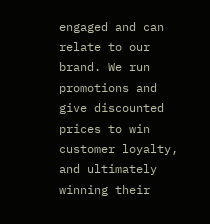engaged and can relate to our brand. We run promotions and give discounted prices to win customer loyalty, and ultimately winning their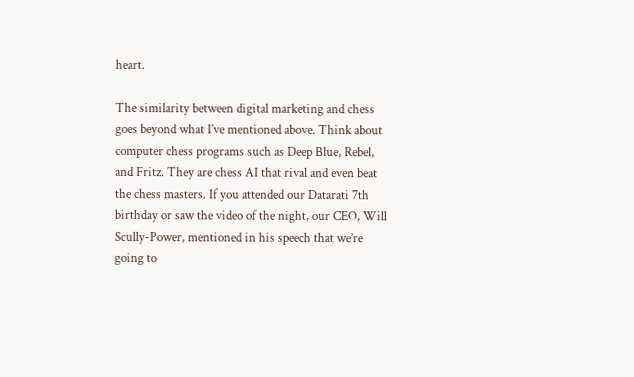heart.

The similarity between digital marketing and chess goes beyond what I’ve mentioned above. Think about computer chess programs such as Deep Blue, Rebel, and Fritz. They are chess AI that rival and even beat the chess masters. If you attended our Datarati 7th birthday or saw the video of the night, our CEO, Will Scully-Power, mentioned in his speech that we’re going to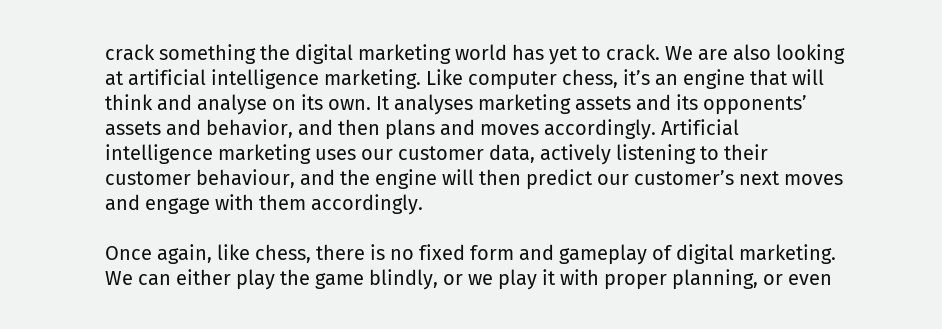crack something the digital marketing world has yet to crack. We are also looking at artificial intelligence marketing. Like computer chess, it’s an engine that will think and analyse on its own. It analyses marketing assets and its opponents’ assets and behavior, and then plans and moves accordingly. Artificial intelligence marketing uses our customer data, actively listening to their customer behaviour, and the engine will then predict our customer’s next moves and engage with them accordingly.

Once again, like chess, there is no fixed form and gameplay of digital marketing. We can either play the game blindly, or we play it with proper planning, or even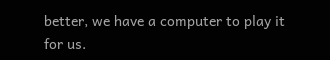better, we have a computer to play it for us.